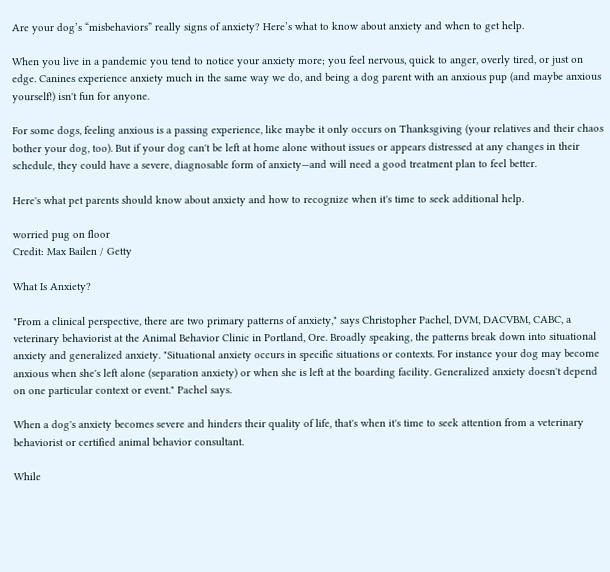Are your dog’s “misbehaviors” really signs of anxiety? Here’s what to know about anxiety and when to get help.

When you live in a pandemic you tend to notice your anxiety more; you feel nervous, quick to anger, overly tired, or just on edge. Canines experience anxiety much in the same way we do, and being a dog parent with an anxious pup (and maybe anxious yourself!) isn't fun for anyone.

For some dogs, feeling anxious is a passing experience, like maybe it only occurs on Thanksgiving (your relatives and their chaos bother your dog, too). But if your dog can't be left at home alone without issues or appears distressed at any changes in their schedule, they could have a severe, diagnosable form of anxiety—and will need a good treatment plan to feel better.

Here's what pet parents should know about anxiety and how to recognize when it's time to seek additional help.

worried pug on floor
Credit: Max Bailen / Getty

What Is Anxiety?

"From a clinical perspective, there are two primary patterns of anxiety," says Christopher Pachel, DVM, DACVBM, CABC, a veterinary behaviorist at the Animal Behavior Clinic in Portland, Ore. Broadly speaking, the patterns break down into situational anxiety and generalized anxiety. "Situational anxiety occurs in specific situations or contexts. For instance your dog may become anxious when she's left alone (separation anxiety) or when she is left at the boarding facility. Generalized anxiety doesn't depend on one particular context or event." Pachel says.

When a dog's anxiety becomes severe and hinders their quality of life, that's when it's time to seek attention from a veterinary behaviorist or certified animal behavior consultant.

While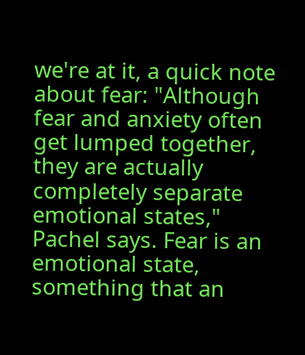we're at it, a quick note about fear: "Although fear and anxiety often get lumped together, they are actually completely separate emotional states," Pachel says. Fear is an emotional state, something that an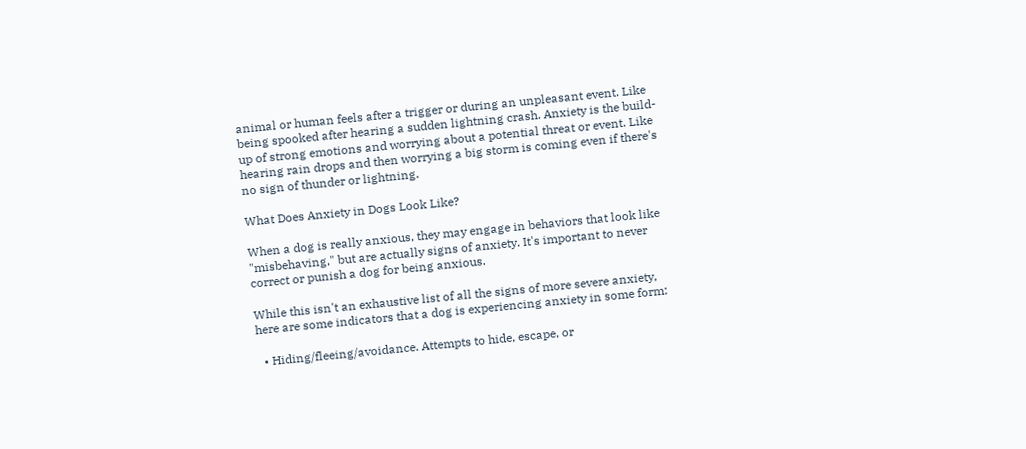animal or human feels after a trigger or during an unpleasant event. Like being spooked after hearing a sudden lightning crash. Anxiety is the build-up of strong emotions and worrying about a potential threat or event. Like hearing rain drops and then worrying a big storm is coming even if there's no sign of thunder or lightning.

What Does Anxiety in Dogs Look Like?

When a dog is really anxious, they may engage in behaviors that look like "misbehaving," but are actually signs of anxiety. It's important to never correct or punish a dog for being anxious.

While this isn't an exhaustive list of all the signs of more severe anxiety, here are some indicators that a dog is experiencing anxiety in some form:

  • Hiding/fleeing/avoidance. Attempts to hide, escape, or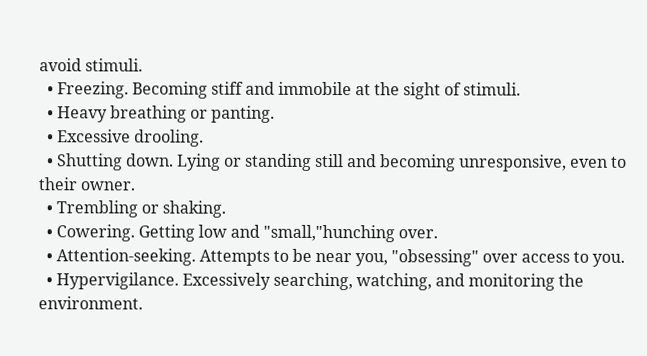avoid stimuli.
  • Freezing. Becoming stiff and immobile at the sight of stimuli.
  • Heavy breathing or panting.
  • Excessive drooling.
  • Shutting down. Lying or standing still and becoming unresponsive, even to their owner.
  • Trembling or shaking.
  • Cowering. Getting low and "small,"hunching over.
  • Attention-seeking. Attempts to be near you, "obsessing" over access to you.
  • Hypervigilance. Excessively searching, watching, and monitoring the environment.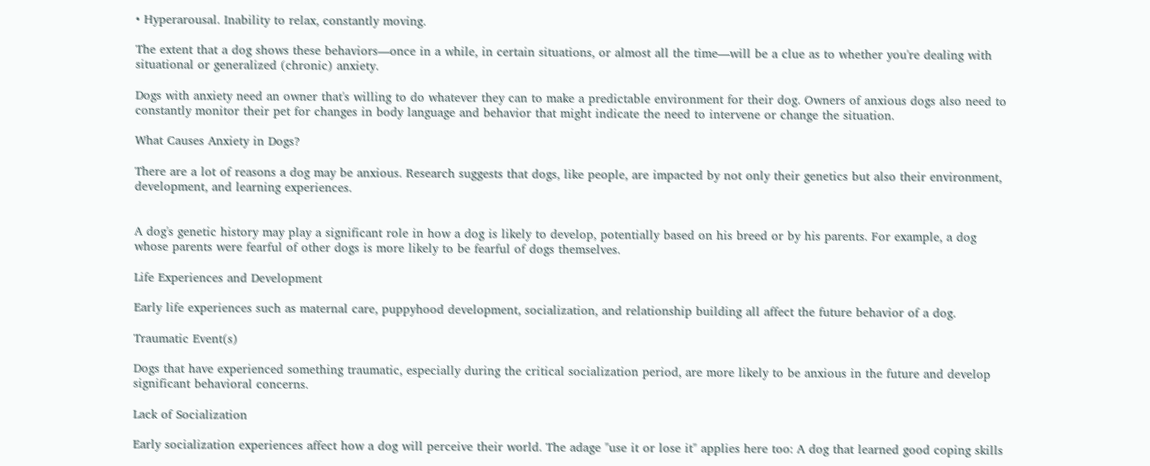• Hyperarousal. Inability to relax, constantly moving.

The extent that a dog shows these behaviors—once in a while, in certain situations, or almost all the time—will be a clue as to whether you're dealing with situational or generalized (chronic) anxiety.

Dogs with anxiety need an owner that's willing to do whatever they can to make a predictable environment for their dog. Owners of anxious dogs also need to constantly monitor their pet for changes in body language and behavior that might indicate the need to intervene or change the situation.

What Causes Anxiety in Dogs?

There are a lot of reasons a dog may be anxious. Research suggests that dogs, like people, are impacted by not only their genetics but also their environment, development, and learning experiences.


A dog's genetic history may play a significant role in how a dog is likely to develop, potentially based on his breed or by his parents. For example, a dog whose parents were fearful of other dogs is more likely to be fearful of dogs themselves.

Life Experiences and Development

Early life experiences such as maternal care, puppyhood development, socialization, and relationship building all affect the future behavior of a dog.

Traumatic Event(s)

Dogs that have experienced something traumatic, especially during the critical socialization period, are more likely to be anxious in the future and develop significant behavioral concerns.

Lack of Socialization

Early socialization experiences affect how a dog will perceive their world. The adage "use it or lose it" applies here too: A dog that learned good coping skills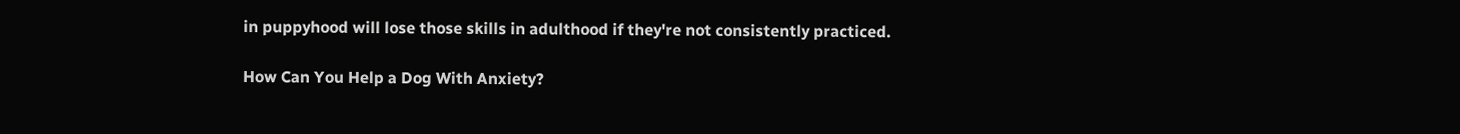in puppyhood will lose those skills in adulthood if they're not consistently practiced.

How Can You Help a Dog With Anxiety?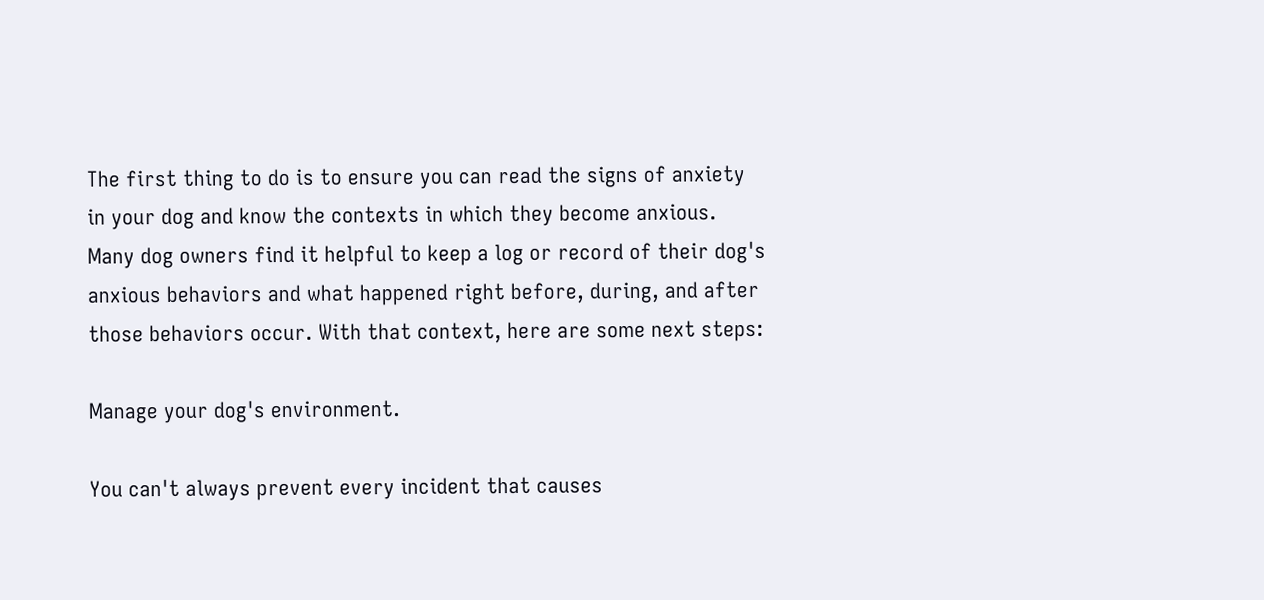The first thing to do is to ensure you can read the signs of anxiety in your dog and know the contexts in which they become anxious. Many dog owners find it helpful to keep a log or record of their dog's anxious behaviors and what happened right before, during, and after those behaviors occur. With that context, here are some next steps:

Manage your dog's environment.

You can't always prevent every incident that causes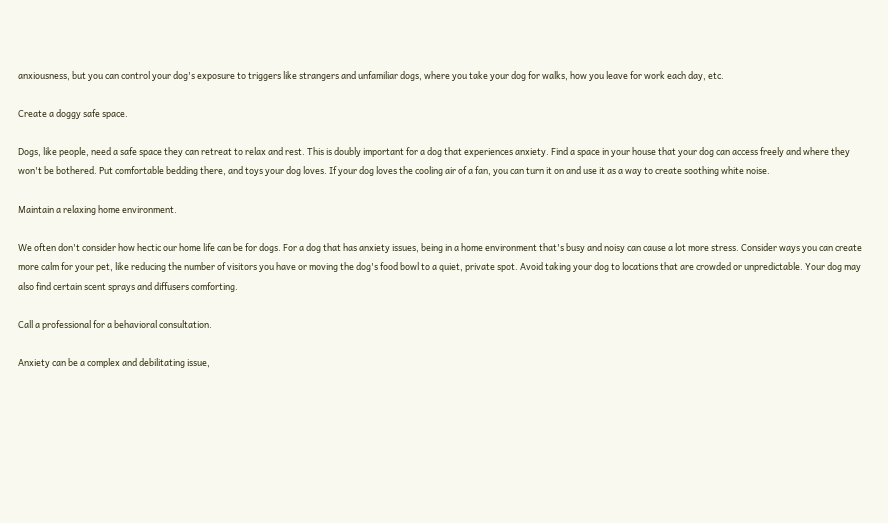anxiousness, but you can control your dog's exposure to triggers like strangers and unfamiliar dogs, where you take your dog for walks, how you leave for work each day, etc.

Create a doggy safe space.

Dogs, like people, need a safe space they can retreat to relax and rest. This is doubly important for a dog that experiences anxiety. Find a space in your house that your dog can access freely and where they won't be bothered. Put comfortable bedding there, and toys your dog loves. If your dog loves the cooling air of a fan, you can turn it on and use it as a way to create soothing white noise.

Maintain a relaxing home environment.

We often don't consider how hectic our home life can be for dogs. For a dog that has anxiety issues, being in a home environment that's busy and noisy can cause a lot more stress. Consider ways you can create more calm for your pet, like reducing the number of visitors you have or moving the dog's food bowl to a quiet, private spot. Avoid taking your dog to locations that are crowded or unpredictable. Your dog may also find certain scent sprays and diffusers comforting.

Call a professional for a behavioral consultation.

Anxiety can be a complex and debilitating issue,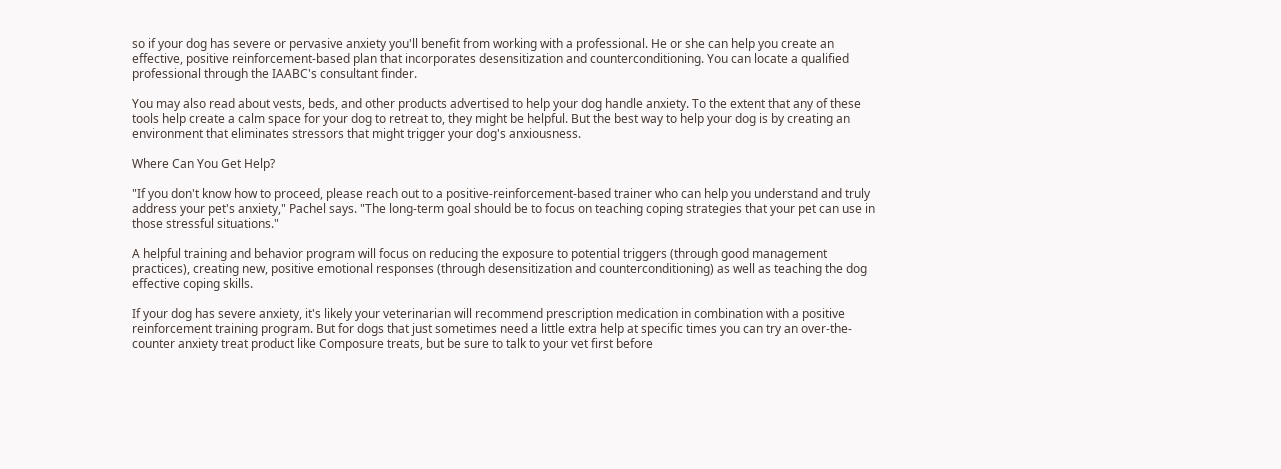so if your dog has severe or pervasive anxiety you'll benefit from working with a professional. He or she can help you create an effective, positive reinforcement-based plan that incorporates desensitization and counterconditioning. You can locate a qualified professional through the IAABC's consultant finder.

You may also read about vests, beds, and other products advertised to help your dog handle anxiety. To the extent that any of these tools help create a calm space for your dog to retreat to, they might be helpful. But the best way to help your dog is by creating an environment that eliminates stressors that might trigger your dog's anxiousness.

Where Can You Get Help?

"If you don't know how to proceed, please reach out to a positive-reinforcement-based trainer who can help you understand and truly address your pet's anxiety," Pachel says. "The long-term goal should be to focus on teaching coping strategies that your pet can use in those stressful situations."

A helpful training and behavior program will focus on reducing the exposure to potential triggers (through good management practices), creating new, positive emotional responses (through desensitization and counterconditioning) as well as teaching the dog effective coping skills.

If your dog has severe anxiety, it's likely your veterinarian will recommend prescription medication in combination with a positive reinforcement training program. But for dogs that just sometimes need a little extra help at specific times you can try an over-the-counter anxiety treat product like Composure treats, but be sure to talk to your vet first before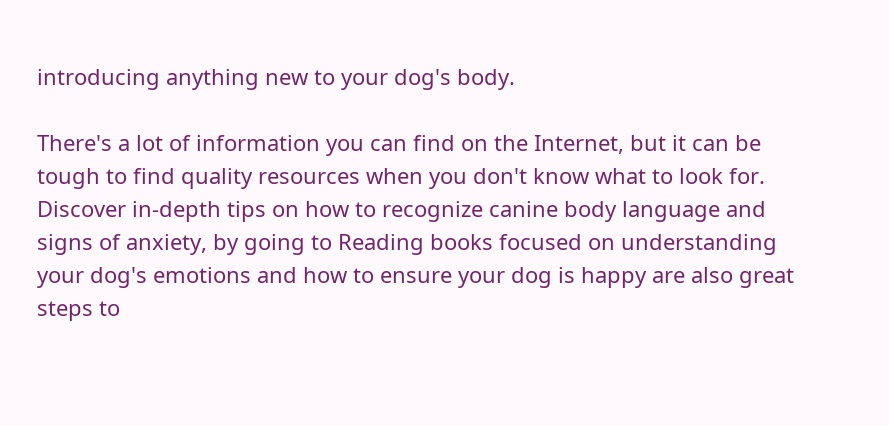introducing anything new to your dog's body.

There's a lot of information you can find on the Internet, but it can be tough to find quality resources when you don't know what to look for. Discover in-depth tips on how to recognize canine body language and signs of anxiety, by going to Reading books focused on understanding your dog's emotions and how to ensure your dog is happy are also great steps to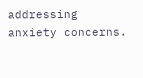addressing anxiety concerns.